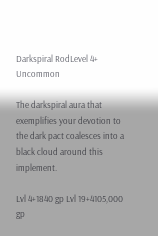Darkspiral RodLevel 4+ Uncommon

The darkspiral aura that exemplifies your devotion to the dark pact coalesces into a black cloud around this implement.

Lvl 4+1840 gp Lvl 19+4105,000 gp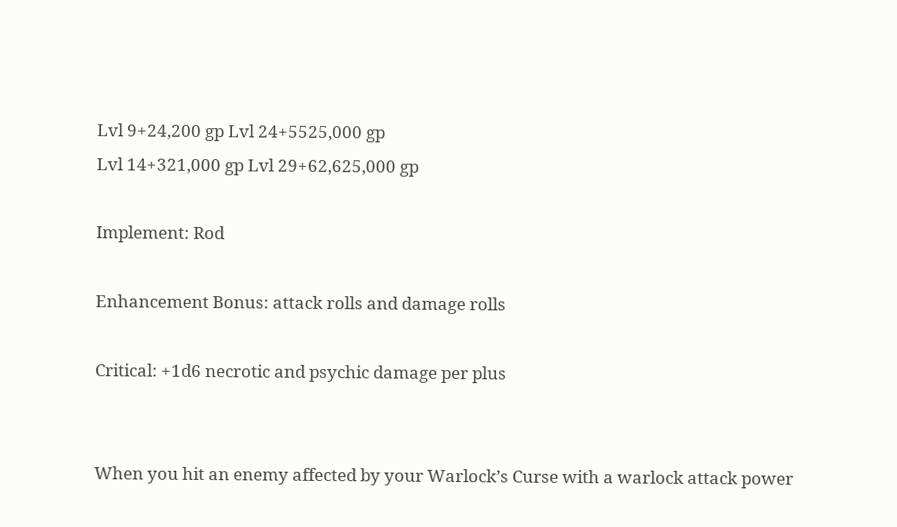Lvl 9+24,200 gp Lvl 24+5525,000 gp
Lvl 14+321,000 gp Lvl 29+62,625,000 gp

Implement: Rod

Enhancement Bonus: attack rolls and damage rolls

Critical: +1d6 necrotic and psychic damage per plus


When you hit an enemy affected by your Warlock’s Curse with a warlock attack power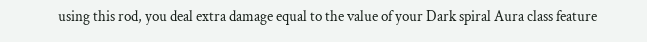using this rod, you deal extra damage equal to the value of your Dark spiral Aura class feature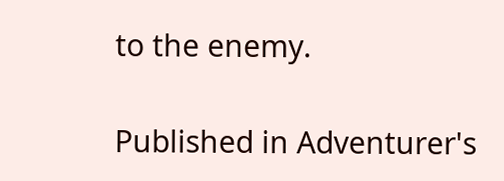to the enemy.

Published in Adventurer's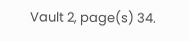Vault 2, page(s) 34.